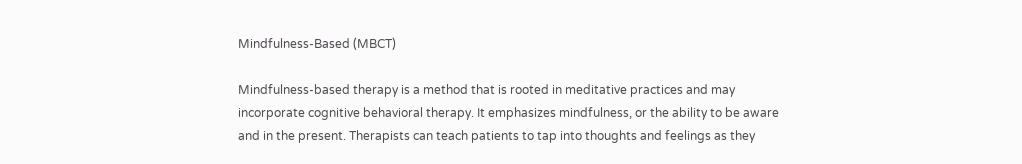Mindfulness-Based (MBCT)

Mindfulness-based therapy is a method that is rooted in meditative practices and may incorporate cognitive behavioral therapy. It emphasizes mindfulness, or the ability to be aware and in the present. Therapists can teach patients to tap into thoughts and feelings as they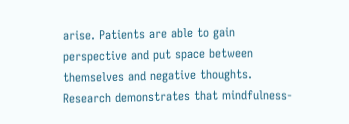arise. Patients are able to gain perspective and put space between themselves and negative thoughts. Research demonstrates that mindfulness-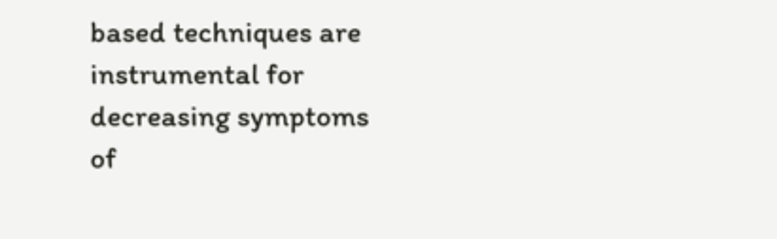based techniques are instrumental for decreasing symptoms of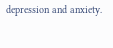depression and anxiety.